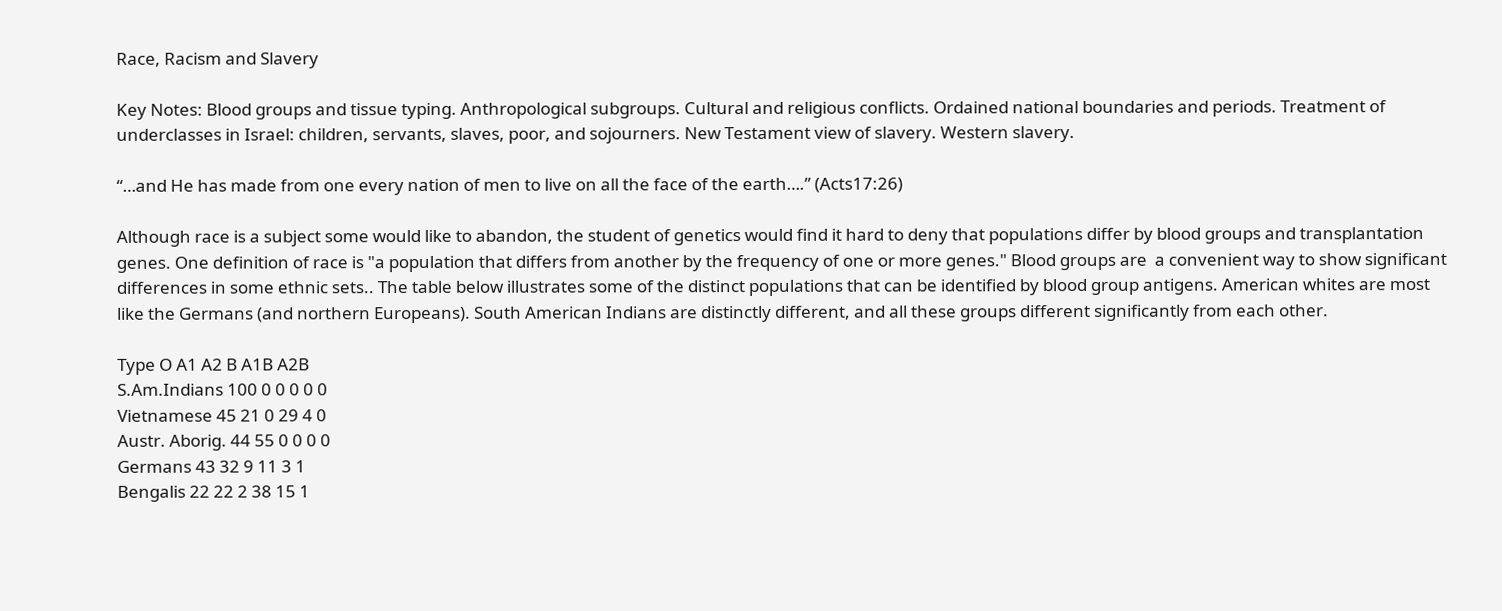Race, Racism and Slavery

Key Notes: Blood groups and tissue typing. Anthropological subgroups. Cultural and religious conflicts. Ordained national boundaries and periods. Treatment of underclasses in Israel: children, servants, slaves, poor, and sojourners. New Testament view of slavery. Western slavery.

“…and He has made from one every nation of men to live on all the face of the earth….” (Acts17:26)

Although race is a subject some would like to abandon, the student of genetics would find it hard to deny that populations differ by blood groups and transplantation genes. One definition of race is "a population that differs from another by the frequency of one or more genes." Blood groups are  a convenient way to show significant differences in some ethnic sets.. The table below illustrates some of the distinct populations that can be identified by blood group antigens. American whites are most like the Germans (and northern Europeans). South American Indians are distinctly different, and all these groups different significantly from each other.

Type O A1 A2 B A1B A2B
S.Am.Indians 100 0 0 0 0 0
Vietnamese 45 21 0 29 4 0
Austr. Aborig. 44 55 0 0 0 0
Germans 43 32 9 11 3 1
Bengalis 22 22 2 38 15 1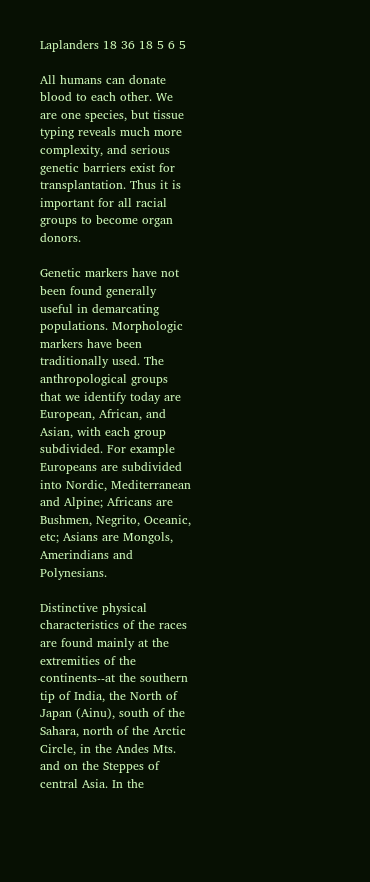Laplanders 18 36 18 5 6 5

All humans can donate blood to each other. We are one species, but tissue typing reveals much more complexity, and serious genetic barriers exist for transplantation. Thus it is important for all racial groups to become organ donors.

Genetic markers have not been found generally useful in demarcating populations. Morphologic markers have been traditionally used. The anthropological groups that we identify today are European, African, and Asian, with each group subdivided. For example Europeans are subdivided into Nordic, Mediterranean and Alpine; Africans are Bushmen, Negrito, Oceanic, etc; Asians are Mongols, Amerindians and Polynesians.

Distinctive physical characteristics of the races are found mainly at the extremities of the continents--at the southern tip of India, the North of Japan (Ainu), south of the Sahara, north of the Arctic Circle, in the Andes Mts. and on the Steppes of central Asia. In the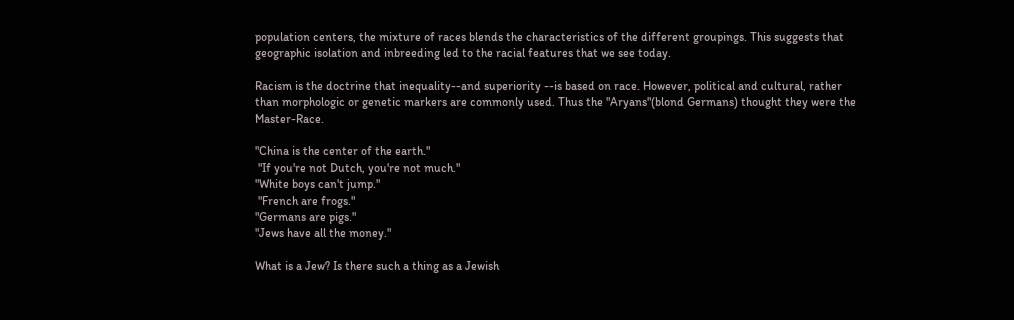population centers, the mixture of races blends the characteristics of the different groupings. This suggests that geographic isolation and inbreeding led to the racial features that we see today.

Racism is the doctrine that inequality--and superiority --is based on race. However, political and cultural, rather than morphologic or genetic markers are commonly used. Thus the "Aryans"(blond Germans) thought they were the Master-Race.

"China is the center of the earth."
 "If you're not Dutch, you're not much."
"White boys can't jump."
 "French are frogs."
"Germans are pigs."
"Jews have all the money."

What is a Jew? Is there such a thing as a Jewish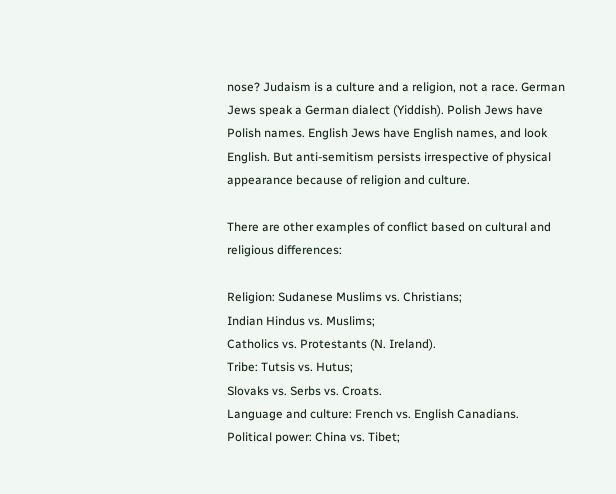nose? Judaism is a culture and a religion, not a race. German Jews speak a German dialect (Yiddish). Polish Jews have Polish names. English Jews have English names, and look English. But anti-semitism persists irrespective of physical appearance because of religion and culture.

There are other examples of conflict based on cultural and religious differences:

Religion: Sudanese Muslims vs. Christians;
Indian Hindus vs. Muslims;
Catholics vs. Protestants (N. Ireland).
Tribe: Tutsis vs. Hutus;
Slovaks vs. Serbs vs. Croats.
Language and culture: French vs. English Canadians.
Political power: China vs. Tibet;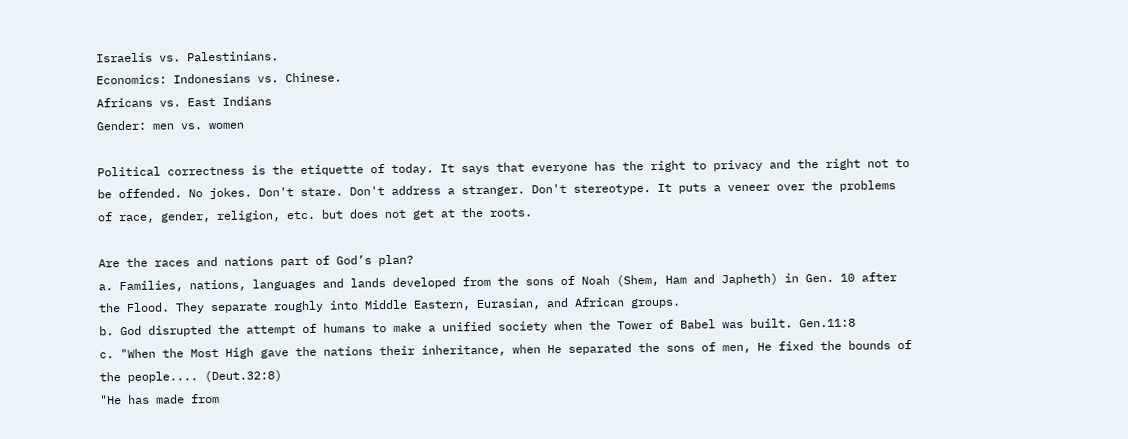Israelis vs. Palestinians.
Economics: Indonesians vs. Chinese.
Africans vs. East Indians
Gender: men vs. women

Political correctness is the etiquette of today. It says that everyone has the right to privacy and the right not to be offended. No jokes. Don't stare. Don't address a stranger. Don't stereotype. It puts a veneer over the problems of race, gender, religion, etc. but does not get at the roots.

Are the races and nations part of God’s plan?
a. Families, nations, languages and lands developed from the sons of Noah (Shem, Ham and Japheth) in Gen. 10 after the Flood. They separate roughly into Middle Eastern, Eurasian, and African groups.
b. God disrupted the attempt of humans to make a unified society when the Tower of Babel was built. Gen.11:8
c. "When the Most High gave the nations their inheritance, when He separated the sons of men, He fixed the bounds of the people.... (Deut.32:8)
"He has made from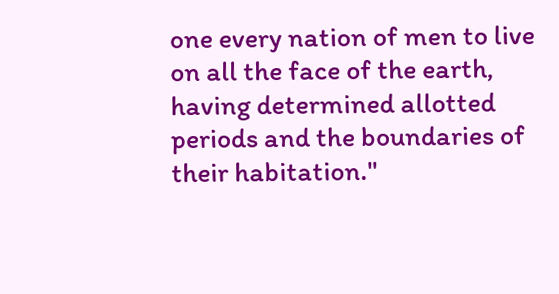one every nation of men to live on all the face of the earth, having determined allotted periods and the boundaries of their habitation."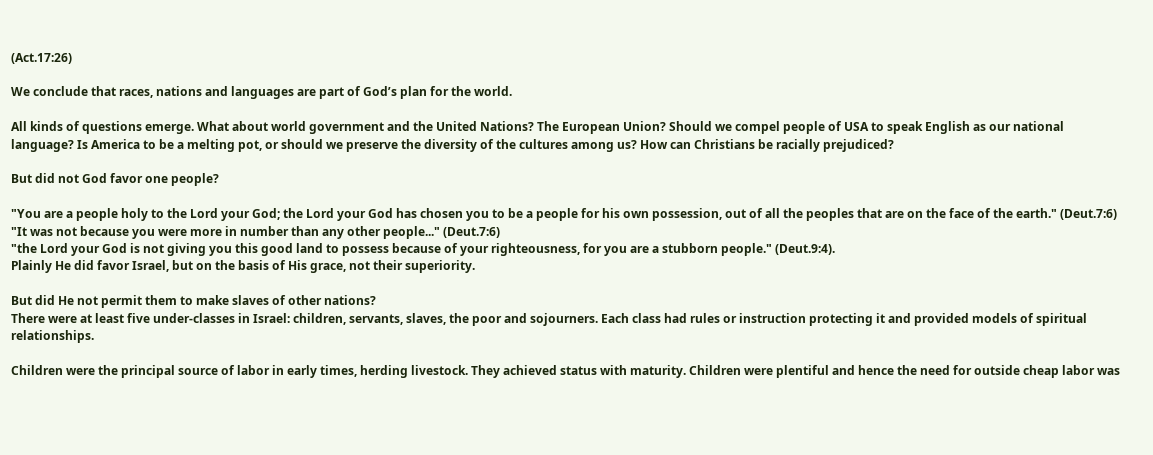(Act.17:26)

We conclude that races, nations and languages are part of God’s plan for the world.

All kinds of questions emerge. What about world government and the United Nations? The European Union? Should we compel people of USA to speak English as our national language? Is America to be a melting pot, or should we preserve the diversity of the cultures among us? How can Christians be racially prejudiced?

But did not God favor one people?

"You are a people holy to the Lord your God; the Lord your God has chosen you to be a people for his own possession, out of all the peoples that are on the face of the earth." (Deut.7:6)
"It was not because you were more in number than any other people..." (Deut.7:6)
"the Lord your God is not giving you this good land to possess because of your righteousness, for you are a stubborn people." (Deut.9:4).
Plainly He did favor Israel, but on the basis of His grace, not their superiority.

But did He not permit them to make slaves of other nations?
There were at least five under-classes in Israel: children, servants, slaves, the poor and sojourners. Each class had rules or instruction protecting it and provided models of spiritual relationships.

Children were the principal source of labor in early times, herding livestock. They achieved status with maturity. Children were plentiful and hence the need for outside cheap labor was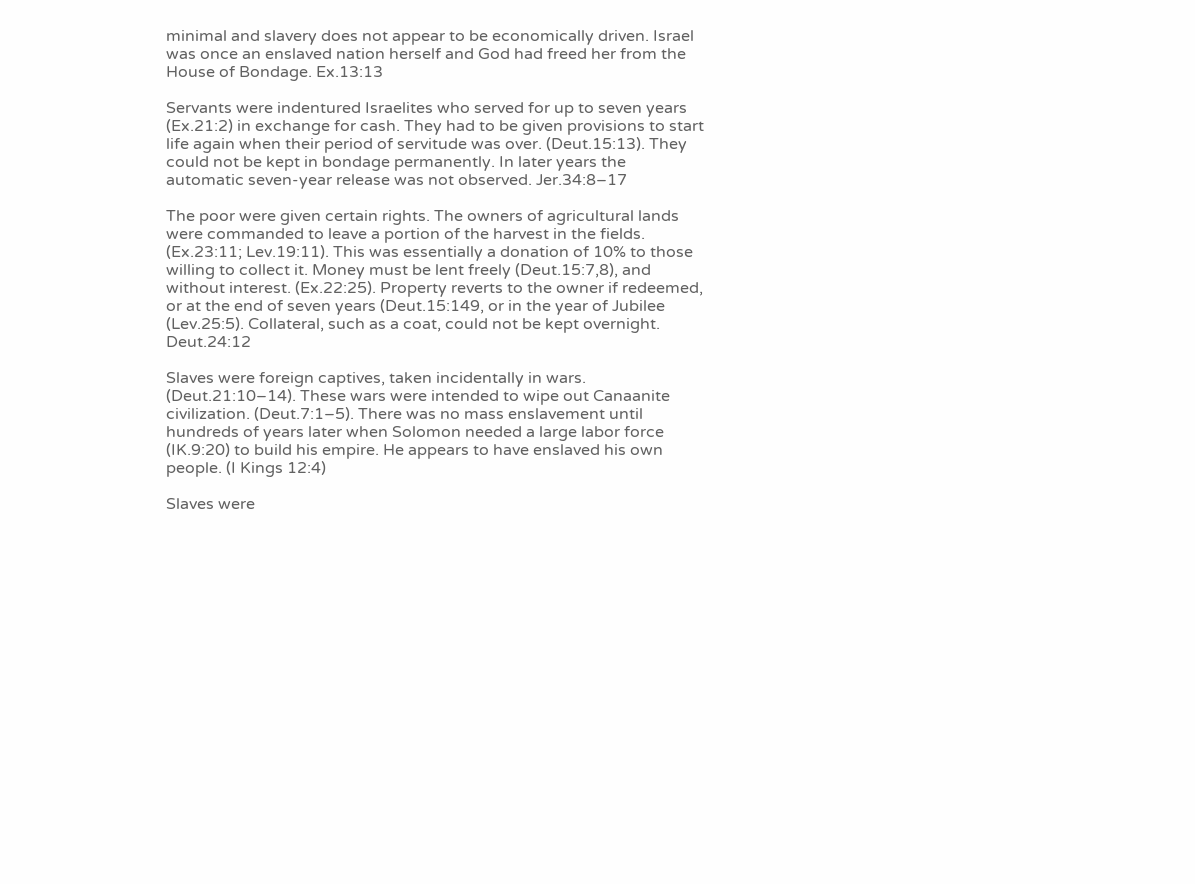minimal and slavery does not appear to be economically driven. Israel was once an enslaved nation herself and God had freed her from the House of Bondage. Ex.13:13

Servants were indentured Israelites who served for up to seven years (Ex.21:2) in exchange for cash. They had to be given provisions to start life again when their period of servitude was over. (Deut.15:13). They could not be kept in bondage permanently. In later years the automatic seven-year release was not observed. Jer.34:8–17

The poor were given certain rights. The owners of agricultural lands were commanded to leave a portion of the harvest in the fields. (Ex.23:11; Lev.19:11). This was essentially a donation of 10% to those willing to collect it. Money must be lent freely (Deut.15:7,8), and without interest. (Ex.22:25). Property reverts to the owner if redeemed, or at the end of seven years (Deut.15:149, or in the year of Jubilee (Lev.25:5). Collateral, such as a coat, could not be kept overnight. Deut.24:12

Slaves were foreign captives, taken incidentally in wars. (Deut.21:10–14). These wars were intended to wipe out Canaanite civilization. (Deut.7:1–5). There was no mass enslavement until hundreds of years later when Solomon needed a large labor force (IK.9:20) to build his empire. He appears to have enslaved his own people. (I Kings 12:4)

Slaves were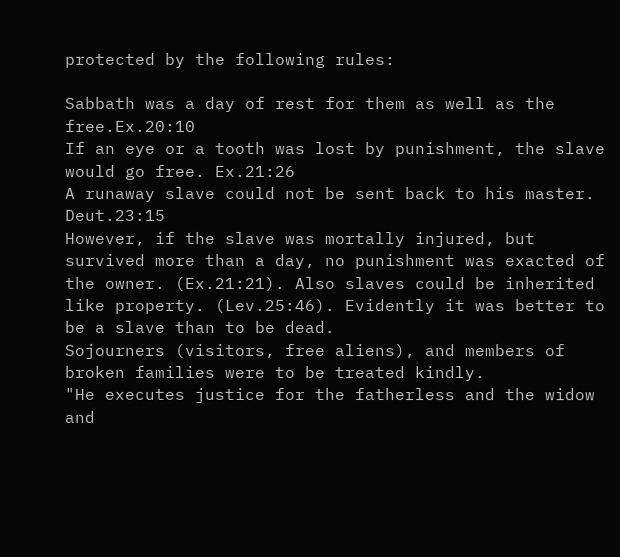protected by the following rules:

Sabbath was a day of rest for them as well as the free.Ex.20:10
If an eye or a tooth was lost by punishment, the slave would go free. Ex.21:26
A runaway slave could not be sent back to his master. Deut.23:15
However, if the slave was mortally injured, but survived more than a day, no punishment was exacted of the owner. (Ex.21:21). Also slaves could be inherited like property. (Lev.25:46). Evidently it was better to be a slave than to be dead.
Sojourners (visitors, free aliens), and members of broken families were to be treated kindly.
"He executes justice for the fatherless and the widow and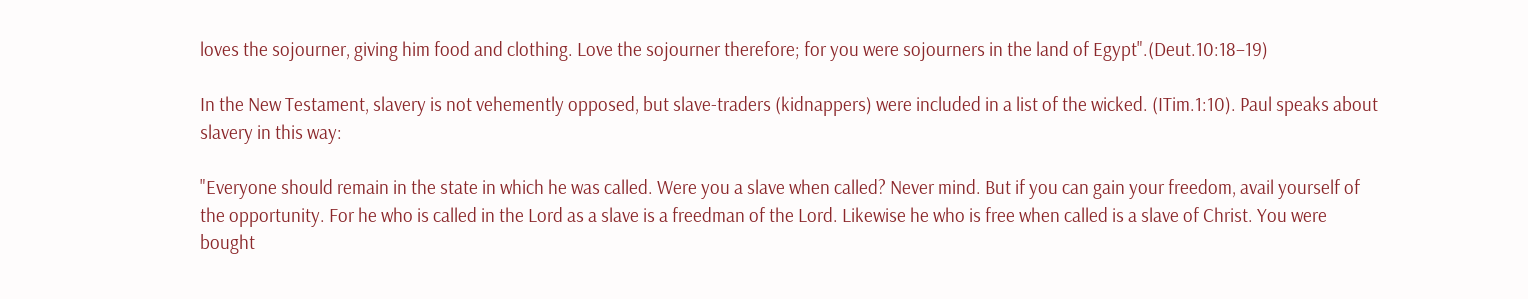loves the sojourner, giving him food and clothing. Love the sojourner therefore; for you were sojourners in the land of Egypt".(Deut.10:18–19)

In the New Testament, slavery is not vehemently opposed, but slave-traders (kidnappers) were included in a list of the wicked. (ITim.1:10). Paul speaks about slavery in this way:

"Everyone should remain in the state in which he was called. Were you a slave when called? Never mind. But if you can gain your freedom, avail yourself of the opportunity. For he who is called in the Lord as a slave is a freedman of the Lord. Likewise he who is free when called is a slave of Christ. You were bought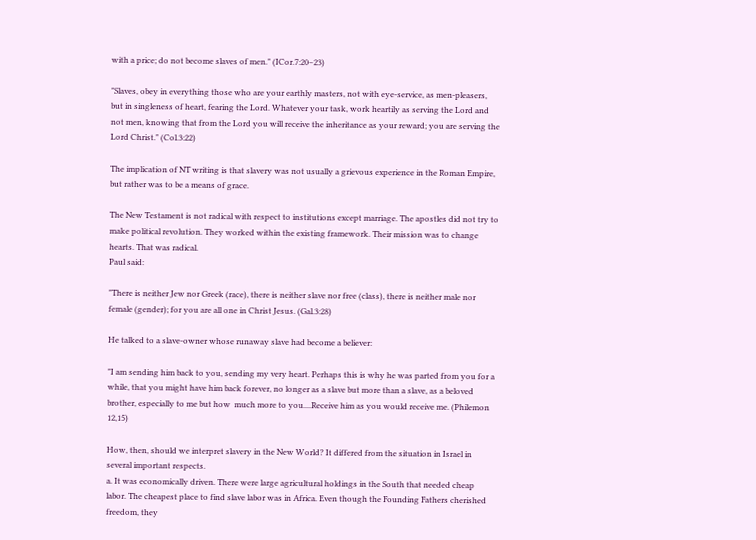with a price; do not become slaves of men." (ICor.7:20–23)

"Slaves, obey in everything those who are your earthly masters, not with eye-service, as men-pleasers, but in singleness of heart, fearing the Lord. Whatever your task, work heartily as serving the Lord and not men, knowing that from the Lord you will receive the inheritance as your reward; you are serving the Lord Christ." (Col.3:22)

The implication of NT writing is that slavery was not usually a grievous experience in the Roman Empire, but rather was to be a means of grace.

The New Testament is not radical with respect to institutions except marriage. The apostles did not try to make political revolution. They worked within the existing framework. Their mission was to change hearts. That was radical.
Paul said:

"There is neither Jew nor Greek (race), there is neither slave nor free (class), there is neither male nor female (gender); for you are all one in Christ Jesus. (Gal.3:28)

He talked to a slave-owner whose runaway slave had become a believer:

"I am sending him back to you, sending my very heart. Perhaps this is why he was parted from you for a while, that you might have him back forever, no longer as a slave but more than a slave, as a beloved brother, especially to me but how  much more to you....Receive him as you would receive me. (Philemon 12,15)

How, then, should we interpret slavery in the New World? It differed from the situation in Israel in several important respects.
a. It was economically driven. There were large agricultural holdings in the South that needed cheap labor. The cheapest place to find slave labor was in Africa. Even though the Founding Fathers cherished freedom, they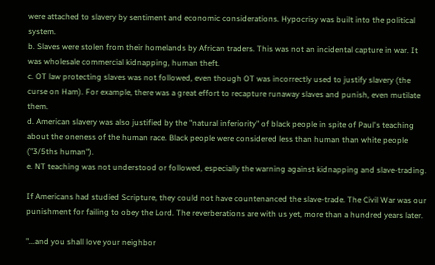were attached to slavery by sentiment and economic considerations. Hypocrisy was built into the political system.
b. Slaves were stolen from their homelands by African traders. This was not an incidental capture in war. It was wholesale commercial kidnapping, human theft.
c. OT law protecting slaves was not followed, even though OT was incorrectly used to justify slavery (the curse on Ham). For example, there was a great effort to recapture runaway slaves and punish, even mutilate them.
d. American slavery was also justified by the "natural inferiority" of black people in spite of Paul's teaching about the oneness of the human race. Black people were considered less than human than white people ("3/5ths human").
e. NT teaching was not understood or followed, especially the warning against kidnapping and slave-trading.

If Americans had studied Scripture, they could not have countenanced the slave-trade. The Civil War was our punishment for failing to obey the Lord. The reverberations are with us yet, more than a hundred years later.

"...and you shall love your neighbor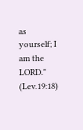as yourself; I am the LORD." (Lev.19:18)